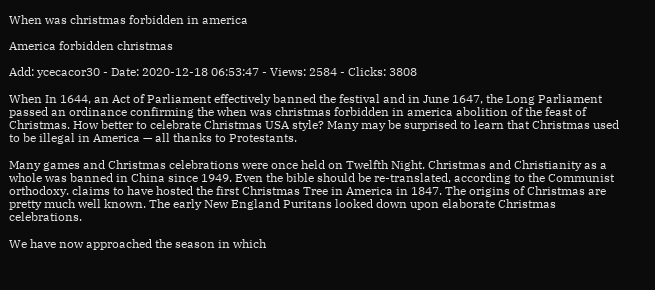When was christmas forbidden in america

America forbidden christmas

Add: ycecacor30 - Date: 2020-12-18 06:53:47 - Views: 2584 - Clicks: 3808

When In 1644, an Act of Parliament effectively banned the festival and in June 1647, the Long Parliament passed an ordinance confirming the when was christmas forbidden in america abolition of the feast of Christmas. How better to celebrate Christmas USA style? Many may be surprised to learn that Christmas used to be illegal in America — all thanks to Protestants.

Many games and Christmas celebrations were once held on Twelfth Night. Christmas and Christianity as a whole was banned in China since 1949. Even the bible should be re-translated, according to the Communist orthodoxy. claims to have hosted the first Christmas Tree in America in 1847. The origins of Christmas are pretty much well known. The early New England Puritans looked down upon elaborate Christmas celebrations.

We have now approached the season in which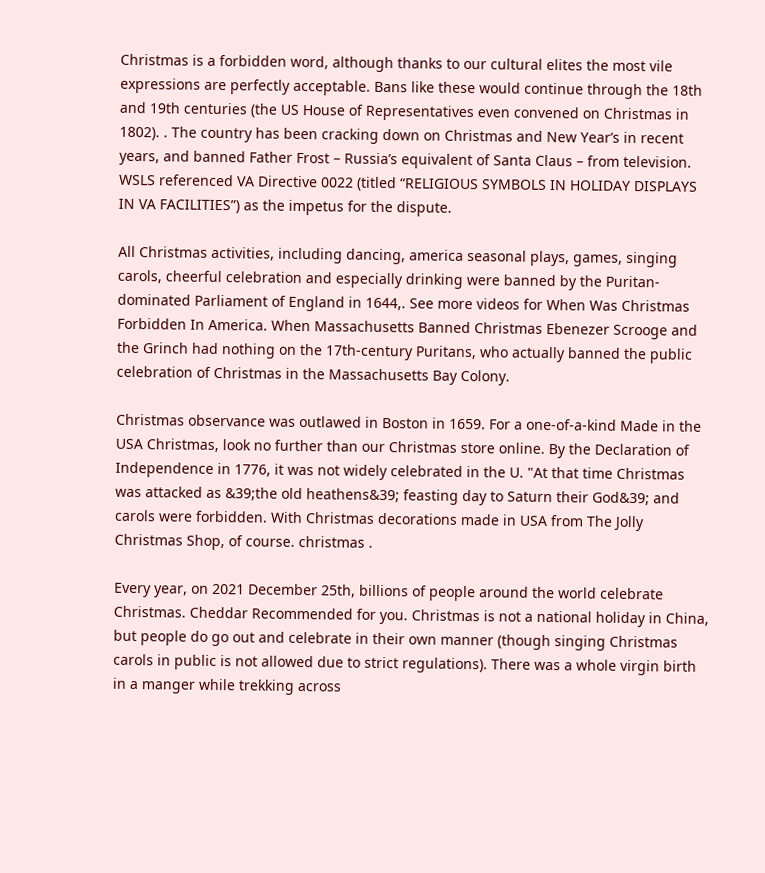Christmas is a forbidden word, although thanks to our cultural elites the most vile expressions are perfectly acceptable. Bans like these would continue through the 18th and 19th centuries (the US House of Representatives even convened on Christmas in 1802). . The country has been cracking down on Christmas and New Year’s in recent years, and banned Father Frost – Russia’s equivalent of Santa Claus – from television. WSLS referenced VA Directive 0022 (titled “RELIGIOUS SYMBOLS IN HOLIDAY DISPLAYS IN VA FACILITIES”) as the impetus for the dispute.

All Christmas activities, including dancing, america seasonal plays, games, singing carols, cheerful celebration and especially drinking were banned by the Puritan-dominated Parliament of England in 1644,. See more videos for When Was Christmas Forbidden In America. When Massachusetts Banned Christmas Ebenezer Scrooge and the Grinch had nothing on the 17th-century Puritans, who actually banned the public celebration of Christmas in the Massachusetts Bay Colony.

Christmas observance was outlawed in Boston in 1659. For a one-of-a-kind Made in the USA Christmas, look no further than our Christmas store online. By the Declaration of Independence in 1776, it was not widely celebrated in the U. "At that time Christmas was attacked as &39;the old heathens&39; feasting day to Saturn their God&39; and carols were forbidden. With Christmas decorations made in USA from The Jolly Christmas Shop, of course. christmas .

Every year, on 2021 December 25th, billions of people around the world celebrate Christmas. Cheddar Recommended for you. Christmas is not a national holiday in China, but people do go out and celebrate in their own manner (though singing Christmas carols in public is not allowed due to strict regulations). There was a whole virgin birth in a manger while trekking across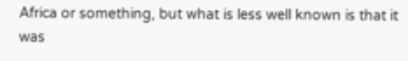Africa or something, but what is less well known is that it was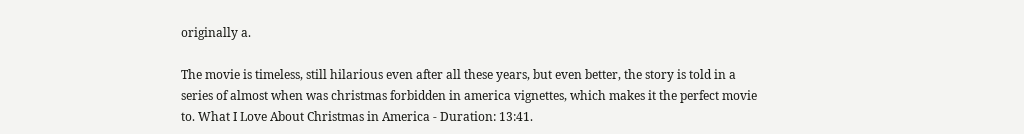originally a.

The movie is timeless, still hilarious even after all these years, but even better, the story is told in a series of almost when was christmas forbidden in america vignettes, which makes it the perfect movie to. What I Love About Christmas in America - Duration: 13:41.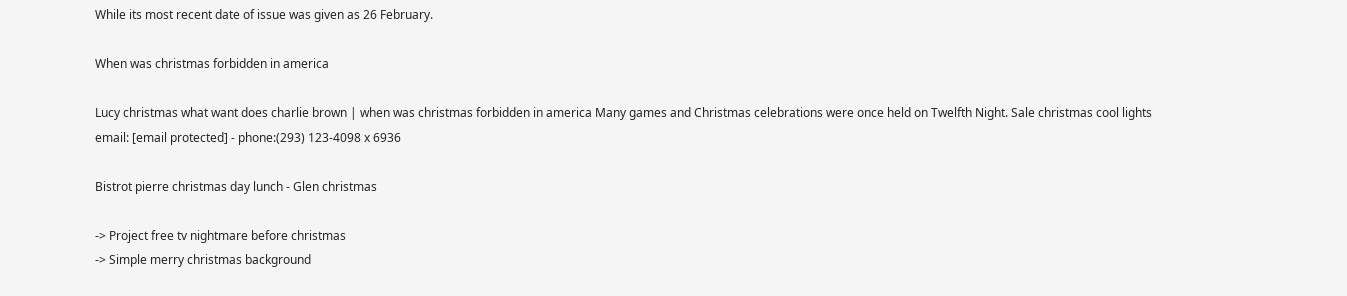While its most recent date of issue was given as 26 February.

When was christmas forbidden in america

Lucy christmas what want does charlie brown | when was christmas forbidden in america Many games and Christmas celebrations were once held on Twelfth Night. Sale christmas cool lights
email: [email protected] - phone:(293) 123-4098 x 6936

Bistrot pierre christmas day lunch - Glen christmas

-> Project free tv nightmare before christmas
-> Simple merry christmas background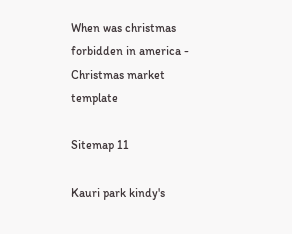When was christmas forbidden in america - Christmas market template

Sitemap 11

Kauri park kindy's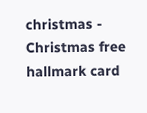christmas - Christmas free hallmark card